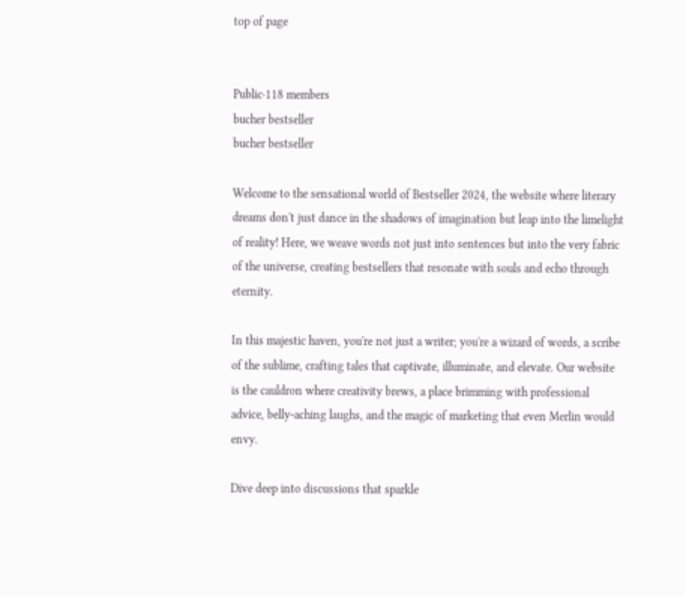top of page


Public·118 members
bucher bestseller
bucher bestseller

Welcome to the sensational world of Bestseller 2024, the website where literary dreams don't just dance in the shadows of imagination but leap into the limelight of reality! Here, we weave words not just into sentences but into the very fabric of the universe, creating bestsellers that resonate with souls and echo through eternity.

In this majestic haven, you're not just a writer; you're a wizard of words, a scribe of the sublime, crafting tales that captivate, illuminate, and elevate. Our website is the cauldron where creativity brews, a place brimming with professional advice, belly-aching laughs, and the magic of marketing that even Merlin would envy.

Dive deep into discussions that sparkle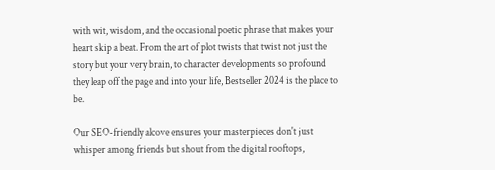with wit, wisdom, and the occasional poetic phrase that makes your heart skip a beat. From the art of plot twists that twist not just the story but your very brain, to character developments so profound they leap off the page and into your life, Bestseller 2024 is the place to be.

Our SEO-friendly alcove ensures your masterpieces don't just whisper among friends but shout from the digital rooftops,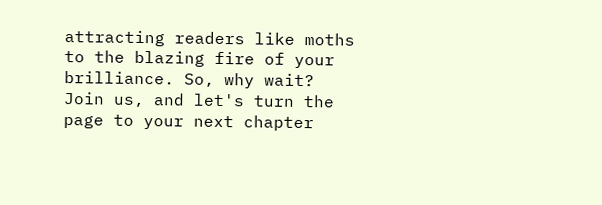attracting readers like moths to the blazing fire of your brilliance. So, why wait? Join us, and let's turn the page to your next chapter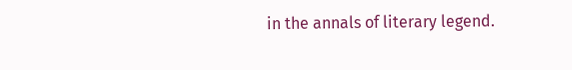in the annals of literary legend.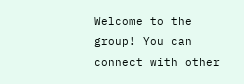Welcome to the group! You can connect with other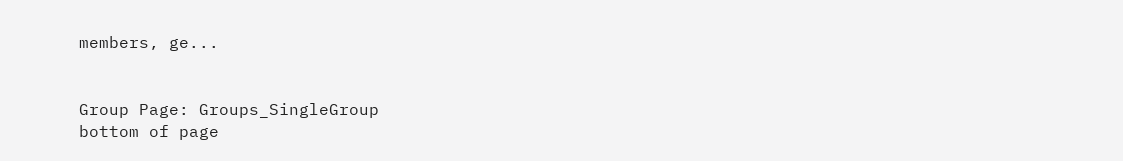members, ge...


Group Page: Groups_SingleGroup
bottom of page